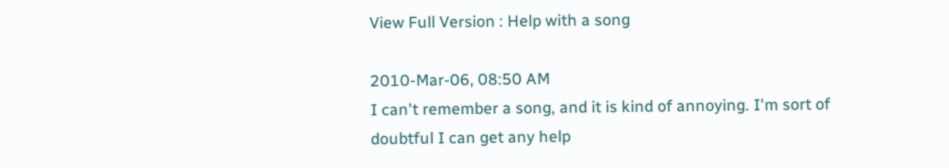View Full Version : Help with a song

2010-Mar-06, 08:50 AM
I can't remember a song, and it is kind of annoying. I'm sort of doubtful I can get any help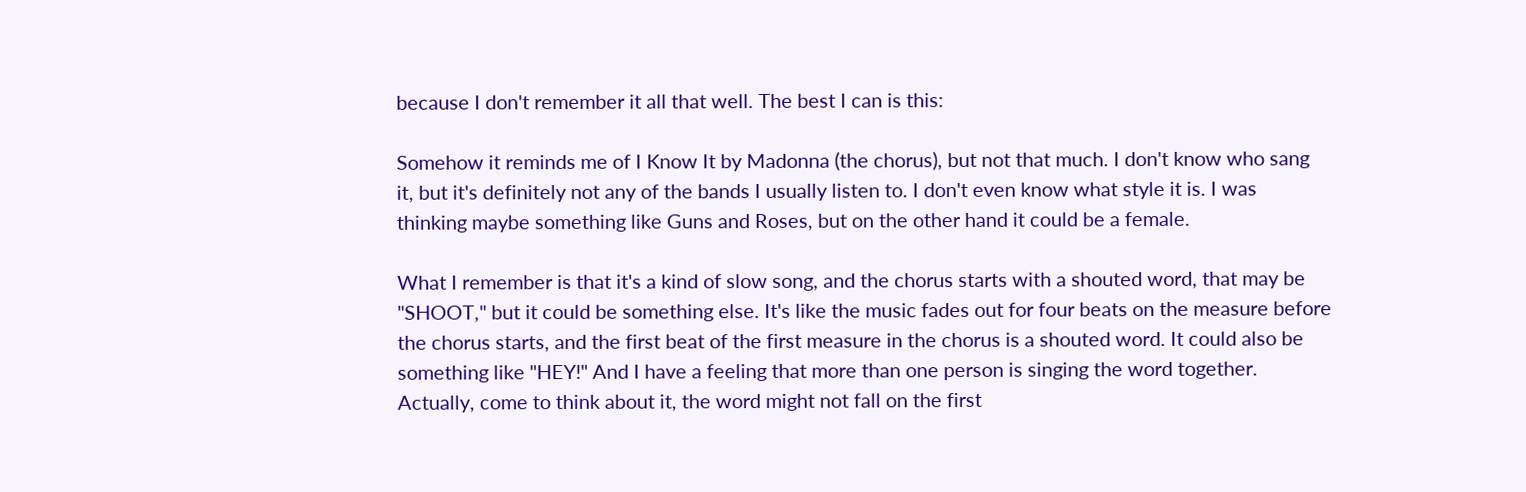because I don't remember it all that well. The best I can is this:

Somehow it reminds me of I Know It by Madonna (the chorus), but not that much. I don't know who sang it, but it's definitely not any of the bands I usually listen to. I don't even know what style it is. I was thinking maybe something like Guns and Roses, but on the other hand it could be a female.

What I remember is that it's a kind of slow song, and the chorus starts with a shouted word, that may be "SHOOT," but it could be something else. It's like the music fades out for four beats on the measure before the chorus starts, and the first beat of the first measure in the chorus is a shouted word. It could also be something like "HEY!" And I have a feeling that more than one person is singing the word together. Actually, come to think about it, the word might not fall on the first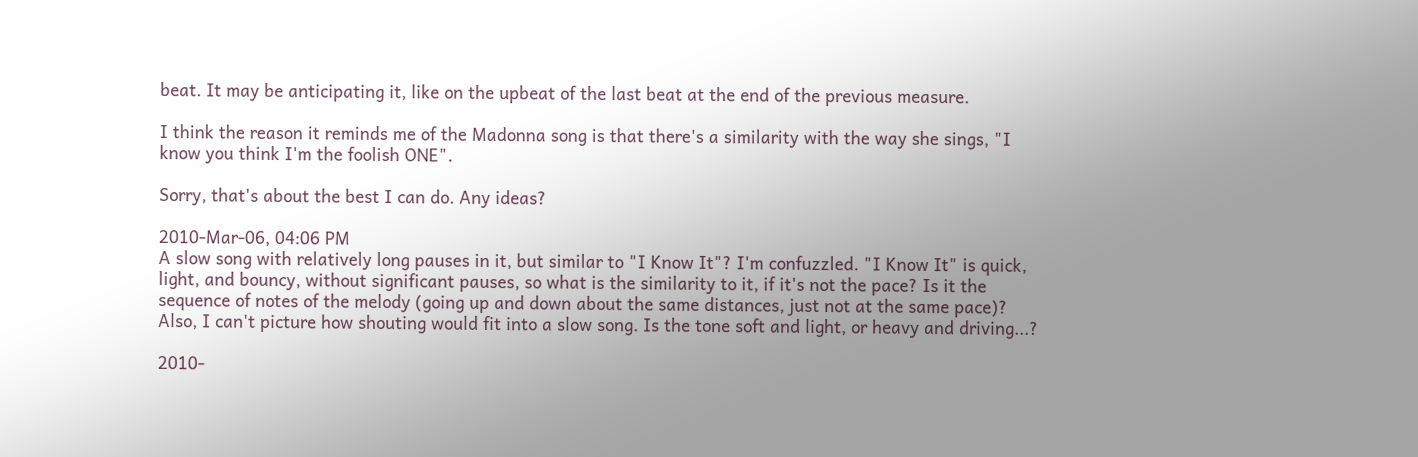beat. It may be anticipating it, like on the upbeat of the last beat at the end of the previous measure.

I think the reason it reminds me of the Madonna song is that there's a similarity with the way she sings, "I know you think I'm the foolish ONE".

Sorry, that's about the best I can do. Any ideas?

2010-Mar-06, 04:06 PM
A slow song with relatively long pauses in it, but similar to "I Know It"? I'm confuzzled. "I Know It" is quick, light, and bouncy, without significant pauses, so what is the similarity to it, if it's not the pace? Is it the sequence of notes of the melody (going up and down about the same distances, just not at the same pace)? Also, I can't picture how shouting would fit into a slow song. Is the tone soft and light, or heavy and driving...?

2010-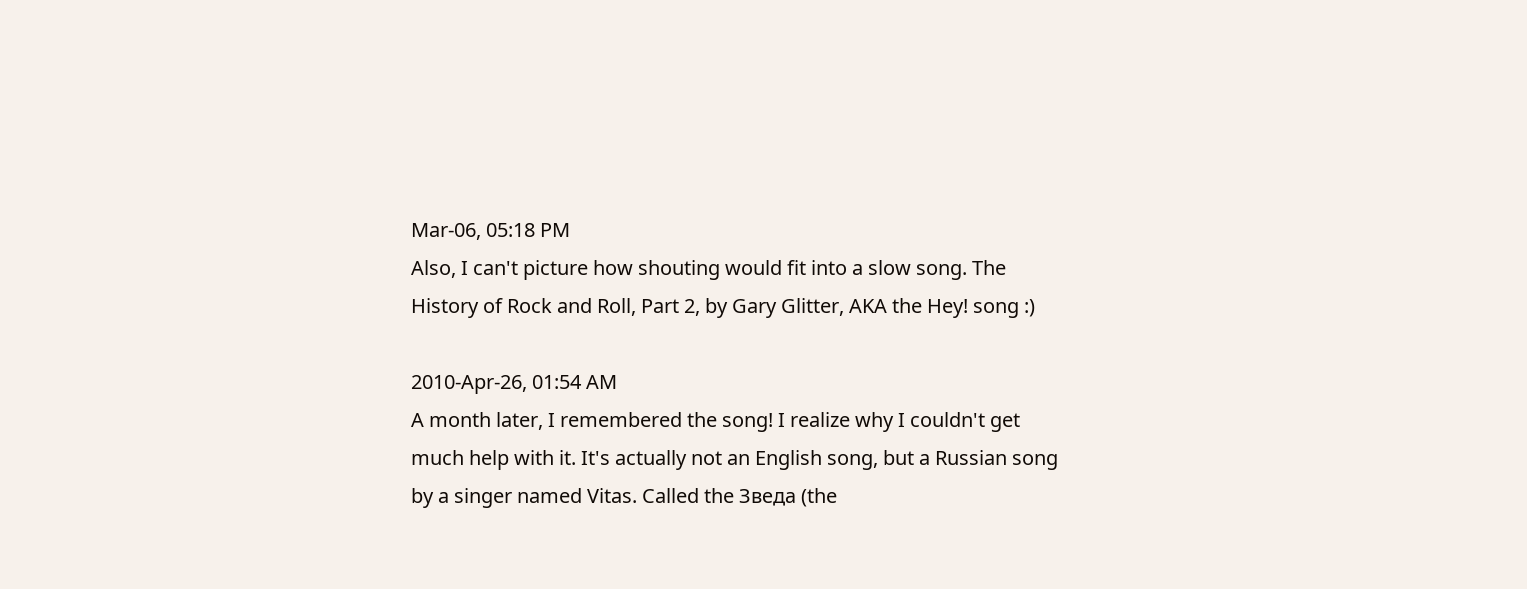Mar-06, 05:18 PM
Also, I can't picture how shouting would fit into a slow song. The History of Rock and Roll, Part 2, by Gary Glitter, AKA the Hey! song :)

2010-Apr-26, 01:54 AM
A month later, I remembered the song! I realize why I couldn't get much help with it. It's actually not an English song, but a Russian song by a singer named Vitas. Called the Зведа (the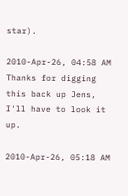star).

2010-Apr-26, 04:58 AM
Thanks for digging this back up Jens, I'll have to look it up.

2010-Apr-26, 05:18 AM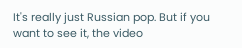It's really just Russian pop. But if you want to see it, the video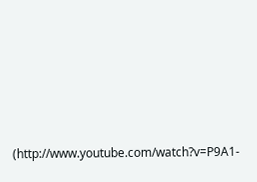(http://www.youtube.com/watch?v=P9A1-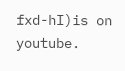fxd-hI)is on youtube.